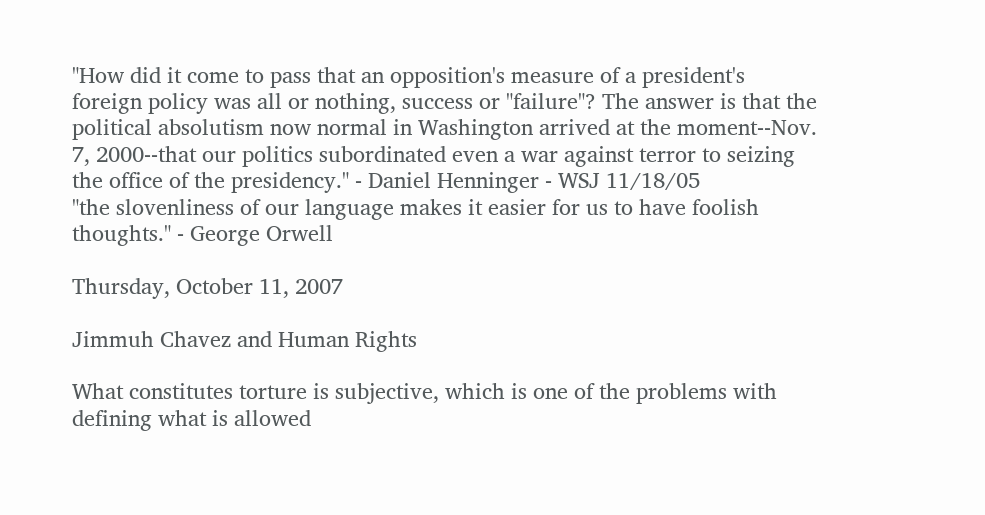"How did it come to pass that an opposition's measure of a president's foreign policy was all or nothing, success or "failure"? The answer is that the political absolutism now normal in Washington arrived at the moment--Nov. 7, 2000--that our politics subordinated even a war against terror to seizing the office of the presidency." - Daniel Henninger - WSJ 11/18/05
"the slovenliness of our language makes it easier for us to have foolish thoughts." - George Orwell

Thursday, October 11, 2007

Jimmuh Chavez and Human Rights

What constitutes torture is subjective, which is one of the problems with defining what is allowed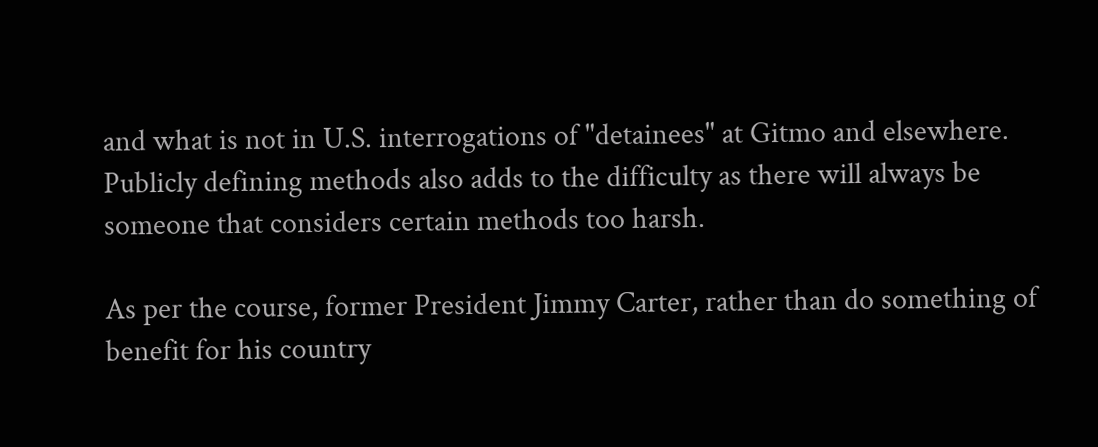and what is not in U.S. interrogations of "detainees" at Gitmo and elsewhere. Publicly defining methods also adds to the difficulty as there will always be someone that considers certain methods too harsh.

As per the course, former President Jimmy Carter, rather than do something of benefit for his country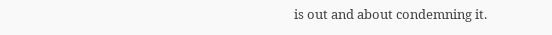is out and about condemning it.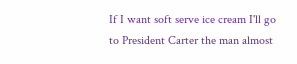If I want soft serve ice cream I'll go to President Carter the man almost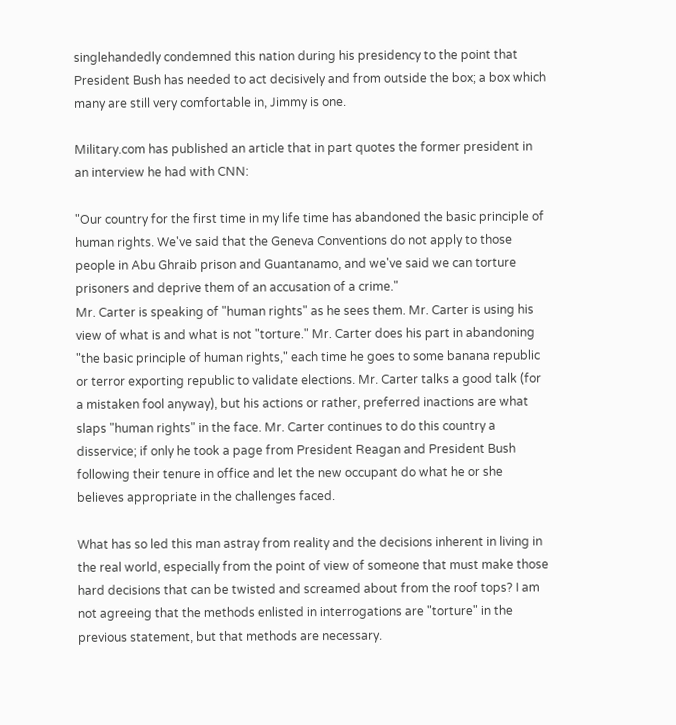singlehandedly condemned this nation during his presidency to the point that President Bush has needed to act decisively and from outside the box; a box which many are still very comfortable in, Jimmy is one.

Military.com has published an article that in part quotes the former president in an interview he had with CNN:

"Our country for the first time in my life time has abandoned the basic principle of human rights. We've said that the Geneva Conventions do not apply to those people in Abu Ghraib prison and Guantanamo, and we've said we can torture prisoners and deprive them of an accusation of a crime."
Mr. Carter is speaking of "human rights" as he sees them. Mr. Carter is using his view of what is and what is not "torture." Mr. Carter does his part in abandoning "the basic principle of human rights," each time he goes to some banana republic or terror exporting republic to validate elections. Mr. Carter talks a good talk (for a mistaken fool anyway), but his actions or rather, preferred inactions are what slaps "human rights" in the face. Mr. Carter continues to do this country a disservice; if only he took a page from President Reagan and President Bush following their tenure in office and let the new occupant do what he or she believes appropriate in the challenges faced.

What has so led this man astray from reality and the decisions inherent in living in the real world, especially from the point of view of someone that must make those hard decisions that can be twisted and screamed about from the roof tops? I am not agreeing that the methods enlisted in interrogations are "torture" in the previous statement, but that methods are necessary.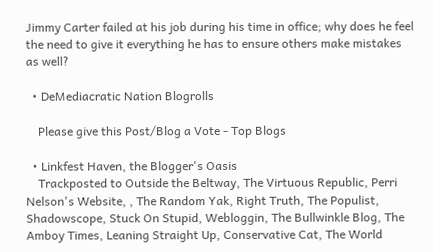Jimmy Carter failed at his job during his time in office; why does he feel the need to give it everything he has to ensure others make mistakes as well?

  • DeMediacratic Nation Blogrolls

    Please give this Post/Blog a Vote - Top Blogs

  • Linkfest Haven, the Blogger's Oasis
    Trackposted to Outside the Beltway, The Virtuous Republic, Perri Nelson's Website, , The Random Yak, Right Truth, The Populist, Shadowscope, Stuck On Stupid, Webloggin, The Bullwinkle Blog, The Amboy Times, Leaning Straight Up, Conservative Cat, The World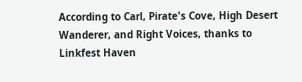According to Carl, Pirate's Cove, High Desert Wanderer, and Right Voices, thanks to Linkfest Haven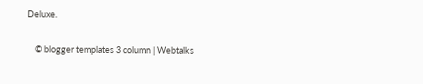Deluxe.


    © blogger templates 3 column | Webtalks